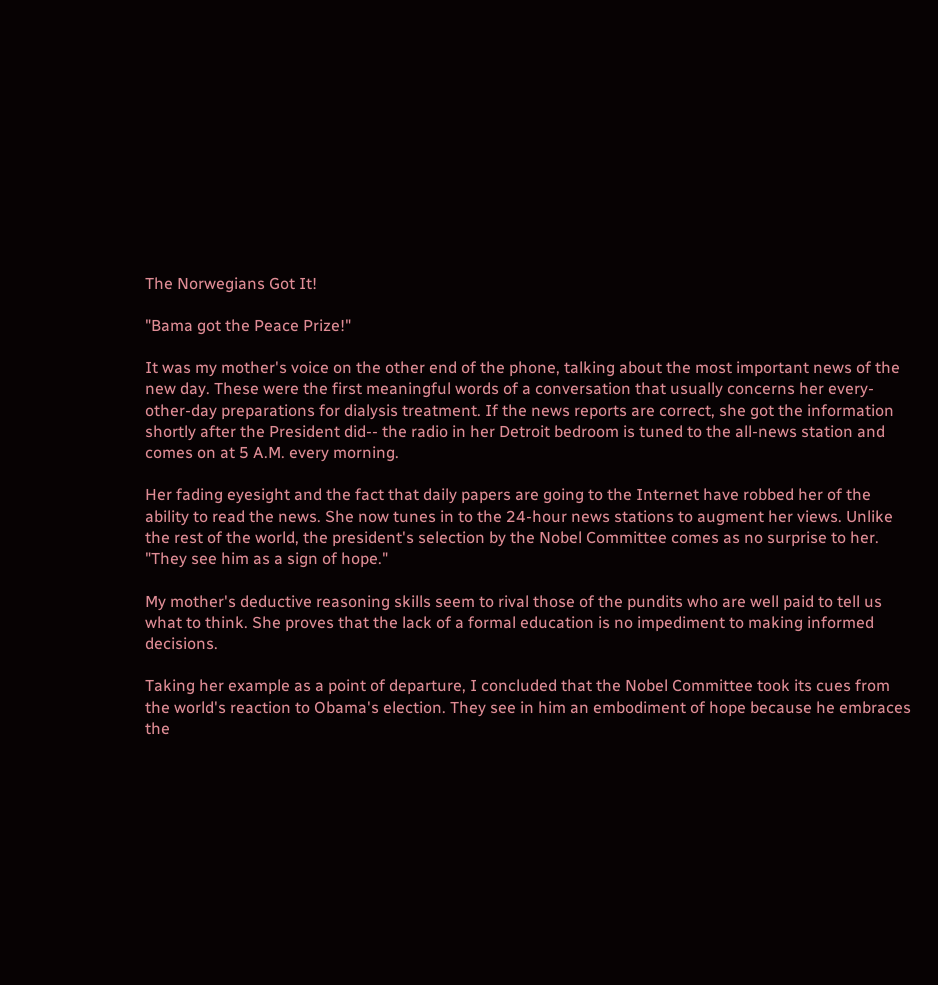The Norwegians Got It!

"Bama got the Peace Prize!"

It was my mother's voice on the other end of the phone, talking about the most important news of the new day. These were the first meaningful words of a conversation that usually concerns her every-other-day preparations for dialysis treatment. If the news reports are correct, she got the information shortly after the President did-- the radio in her Detroit bedroom is tuned to the all-news station and comes on at 5 A.M. every morning.

Her fading eyesight and the fact that daily papers are going to the Internet have robbed her of the ability to read the news. She now tunes in to the 24-hour news stations to augment her views. Unlike the rest of the world, the president's selection by the Nobel Committee comes as no surprise to her. "They see him as a sign of hope."

My mother's deductive reasoning skills seem to rival those of the pundits who are well paid to tell us what to think. She proves that the lack of a formal education is no impediment to making informed decisions.

Taking her example as a point of departure, I concluded that the Nobel Committee took its cues from the world's reaction to Obama's election. They see in him an embodiment of hope because he embraces the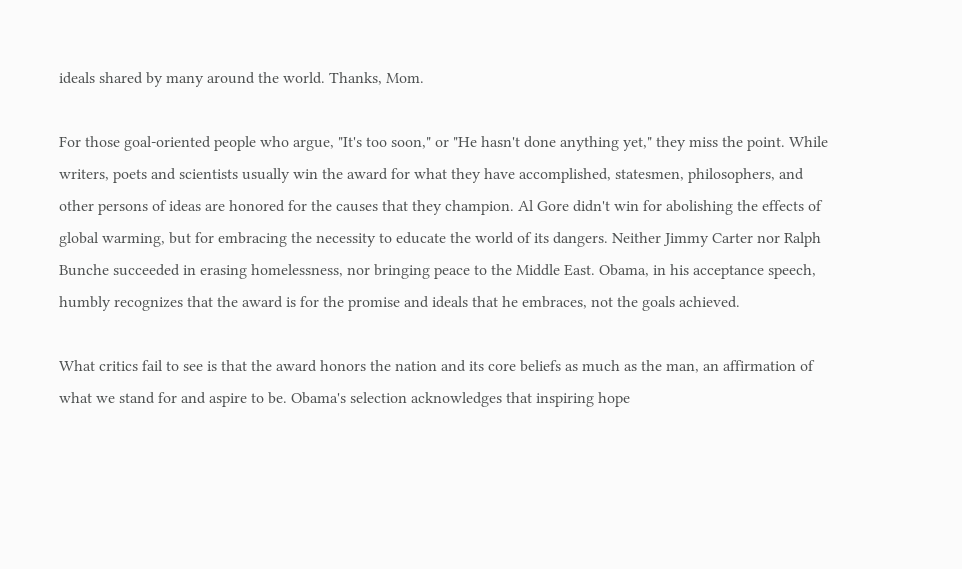ideals shared by many around the world. Thanks, Mom.

For those goal-oriented people who argue, "It's too soon," or "He hasn't done anything yet," they miss the point. While writers, poets and scientists usually win the award for what they have accomplished, statesmen, philosophers, and other persons of ideas are honored for the causes that they champion. Al Gore didn't win for abolishing the effects of global warming, but for embracing the necessity to educate the world of its dangers. Neither Jimmy Carter nor Ralph Bunche succeeded in erasing homelessness, nor bringing peace to the Middle East. Obama, in his acceptance speech, humbly recognizes that the award is for the promise and ideals that he embraces, not the goals achieved.

What critics fail to see is that the award honors the nation and its core beliefs as much as the man, an affirmation of what we stand for and aspire to be. Obama's selection acknowledges that inspiring hope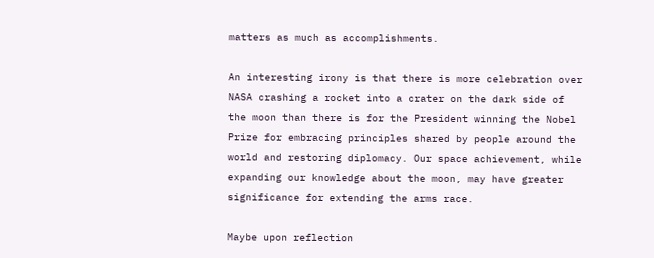matters as much as accomplishments.

An interesting irony is that there is more celebration over NASA crashing a rocket into a crater on the dark side of the moon than there is for the President winning the Nobel Prize for embracing principles shared by people around the world and restoring diplomacy. Our space achievement, while expanding our knowledge about the moon, may have greater significance for extending the arms race.

Maybe upon reflection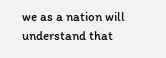we as a nation will understand that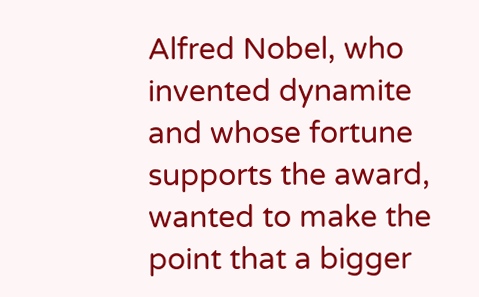Alfred Nobel, who invented dynamite and whose fortune supports the award, wanted to make the point that a bigger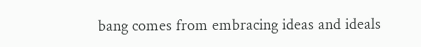bang comes from embracing ideas and ideals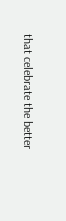that celebrate the better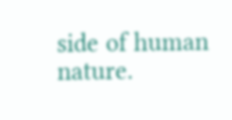side of human nature.